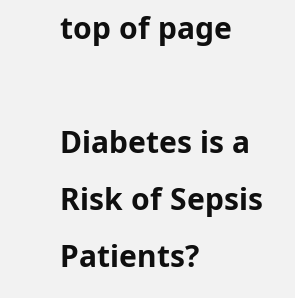top of page

Diabetes is a Risk of Sepsis Patients?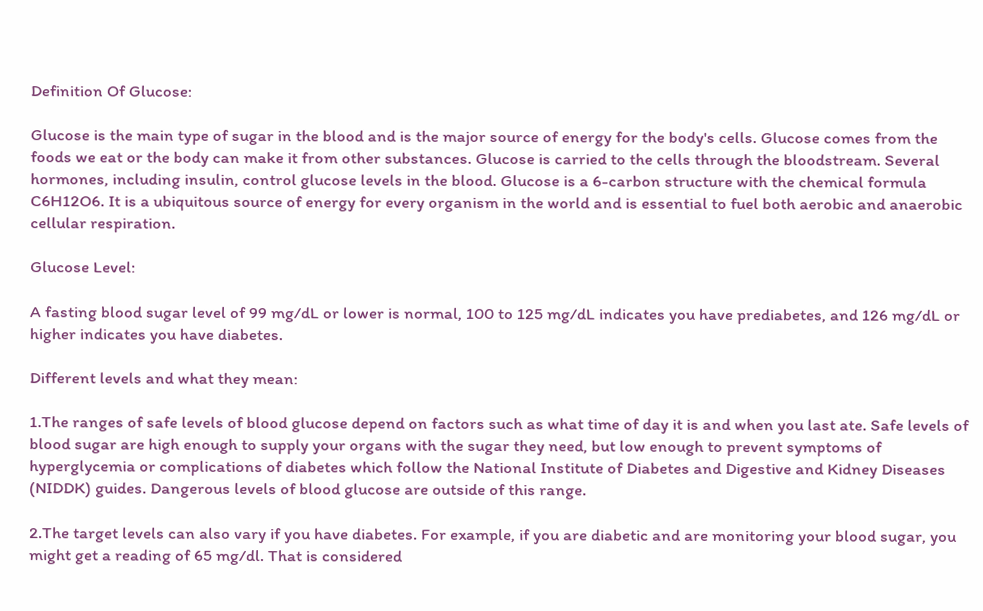Definition Of Glucose:

Glucose is the main type of sugar in the blood and is the major source of energy for the body's cells. Glucose comes from the foods we eat or the body can make it from other substances. Glucose is carried to the cells through the bloodstream. Several hormones, including insulin, control glucose levels in the blood. Glucose is a 6-carbon structure with the chemical formula C6H12O6. It is a ubiquitous source of energy for every organism in the world and is essential to fuel both aerobic and anaerobic cellular respiration.

Glucose Level:

A fasting blood sugar level of 99 mg/dL or lower is normal, 100 to 125 mg/dL indicates you have prediabetes, and 126 mg/dL or higher indicates you have diabetes.

Different levels and what they mean:

1.The ranges of safe levels of blood glucose depend on factors such as what time of day it is and when you last ate. Safe levels of blood sugar are high enough to supply your organs with the sugar they need, but low enough to prevent symptoms of hyperglycemia or complications of diabetes which follow the National Institute of Diabetes and Digestive and Kidney Diseases (NIDDK) guides. Dangerous levels of blood glucose are outside of this range.

2.The target levels can also vary if you have diabetes. For example, if you are diabetic and are monitoring your blood sugar, you might get a reading of 65 mg/dl. That is considered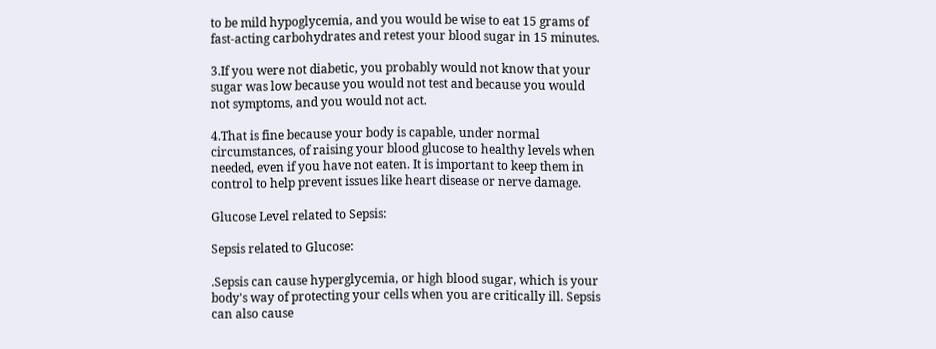to be mild hypoglycemia, and you would be wise to eat 15 grams of fast-acting carbohydrates and retest your blood sugar in 15 minutes.

3.If you were not diabetic, you probably would not know that your sugar was low because you would not test and because you would not symptoms, and you would not act.

4.That is fine because your body is capable, under normal circumstances, of raising your blood glucose to healthy levels when needed, even if you have not eaten. It is important to keep them in control to help prevent issues like heart disease or nerve damage.

Glucose Level related to Sepsis:

Sepsis related to Glucose:

.Sepsis can cause hyperglycemia, or high blood sugar, which is your body's way of protecting your cells when you are critically ill. Sepsis can also cause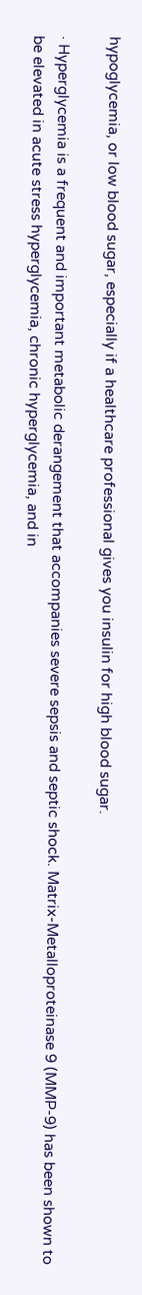hypoglycemia, or low blood sugar, especially if a healthcare professional gives you insulin for high blood sugar.

· Hyperglycemia is a frequent and important metabolic derangement that accompanies severe sepsis and septic shock. Matrix-Metalloproteinase 9 (MMP-9) has been shown to be elevated in acute stress hyperglycemia, chronic hyperglycemia, and in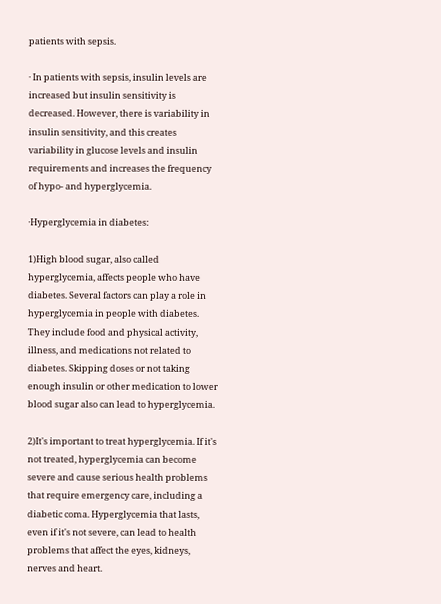patients with sepsis.

· In patients with sepsis, insulin levels are increased but insulin sensitivity is decreased. However, there is variability in insulin sensitivity, and this creates variability in glucose levels and insulin requirements and increases the frequency of hypo- and hyperglycemia.

·Hyperglycemia in diabetes:

1)High blood sugar, also called hyperglycemia, affects people who have diabetes. Several factors can play a role in hyperglycemia in people with diabetes. They include food and physical activity, illness, and medications not related to diabetes. Skipping doses or not taking enough insulin or other medication to lower blood sugar also can lead to hyperglycemia.

2)It's important to treat hyperglycemia. If it's not treated, hyperglycemia can become severe and cause serious health problems that require emergency care, including a diabetic coma. Hyperglycemia that lasts, even if it's not severe, can lead to health problems that affect the eyes, kidneys, nerves and heart.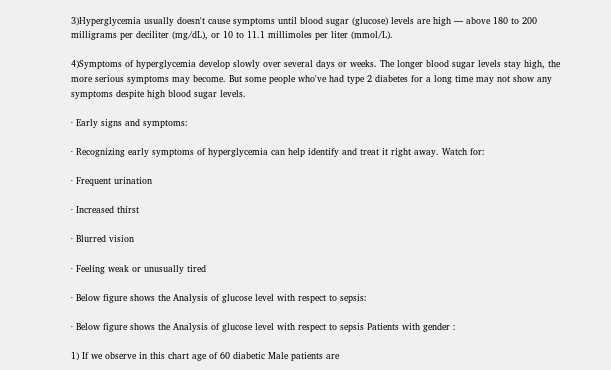3)Hyperglycemia usually doesn't cause symptoms until blood sugar (glucose) levels are high — above 180 to 200 milligrams per deciliter (mg/dL), or 10 to 11.1 millimoles per liter (mmol/L).

4)Symptoms of hyperglycemia develop slowly over several days or weeks. The longer blood sugar levels stay high, the more serious symptoms may become. But some people who've had type 2 diabetes for a long time may not show any symptoms despite high blood sugar levels.

· Early signs and symptoms:

· Recognizing early symptoms of hyperglycemia can help identify and treat it right away. Watch for:

· Frequent urination

· Increased thirst

· Blurred vision

· Feeling weak or unusually tired

· Below figure shows the Analysis of glucose level with respect to sepsis:

· Below figure shows the Analysis of glucose level with respect to sepsis Patients with gender :

1) If we observe in this chart age of 60 diabetic Male patients are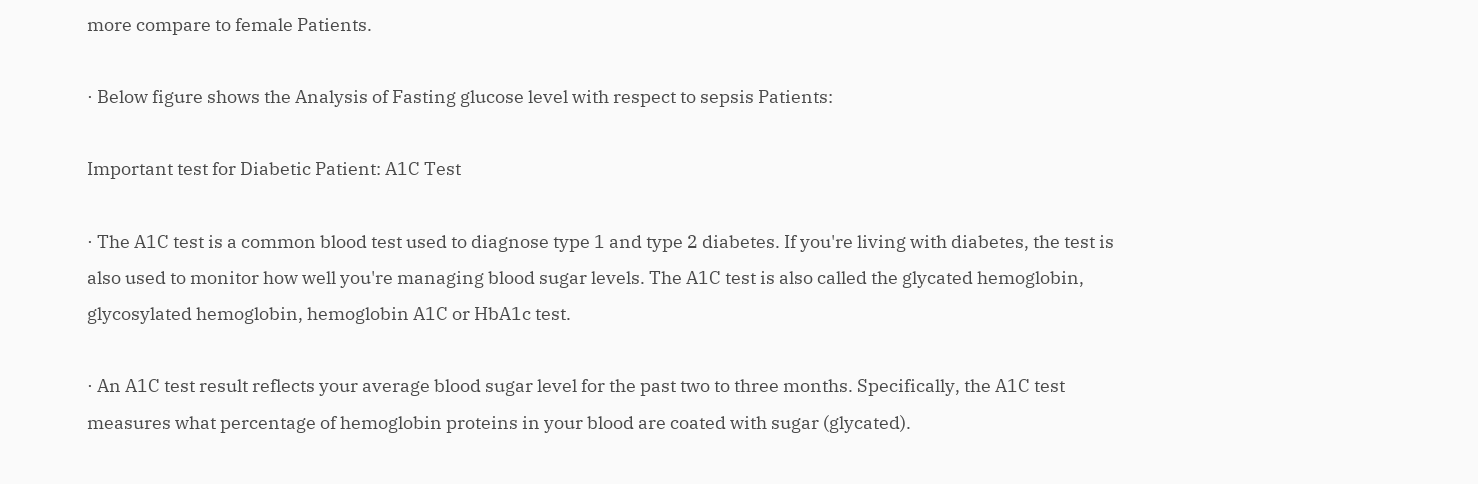more compare to female Patients.

· Below figure shows the Analysis of Fasting glucose level with respect to sepsis Patients:

Important test for Diabetic Patient: A1C Test

· The A1C test is a common blood test used to diagnose type 1 and type 2 diabetes. If you're living with diabetes, the test is also used to monitor how well you're managing blood sugar levels. The A1C test is also called the glycated hemoglobin, glycosylated hemoglobin, hemoglobin A1C or HbA1c test.

· An A1C test result reflects your average blood sugar level for the past two to three months. Specifically, the A1C test measures what percentage of hemoglobin proteins in your blood are coated with sugar (glycated).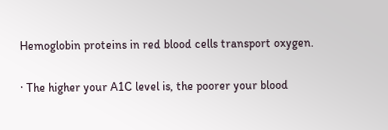Hemoglobin proteins in red blood cells transport oxygen.

· The higher your A1C level is, the poorer your blood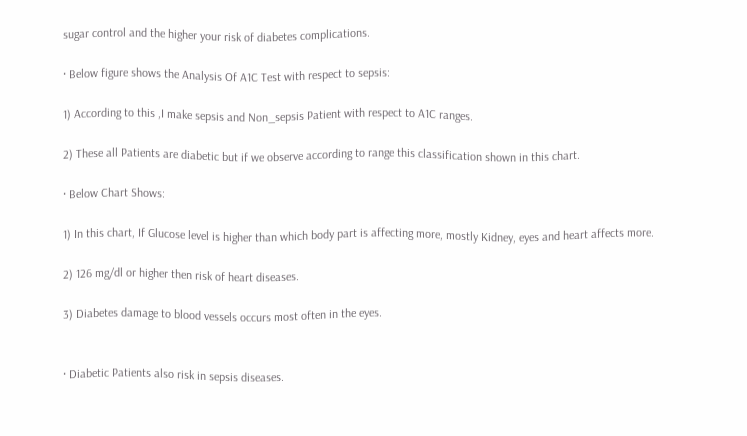sugar control and the higher your risk of diabetes complications.

· Below figure shows the Analysis Of A1C Test with respect to sepsis:

1) According to this ,I make sepsis and Non_sepsis Patient with respect to A1C ranges.

2) These all Patients are diabetic but if we observe according to range this classification shown in this chart.

· Below Chart Shows:

1) In this chart, If Glucose level is higher than which body part is affecting more, mostly Kidney, eyes and heart affects more.

2) 126 mg/dl or higher then risk of heart diseases.

3) Diabetes damage to blood vessels occurs most often in the eyes.


· Diabetic Patients also risk in sepsis diseases.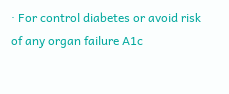· For control diabetes or avoid risk of any organ failure A1c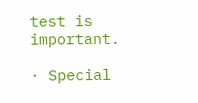test is important.

· Special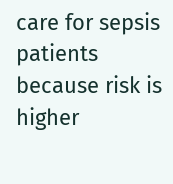care for sepsis patients because risk is higher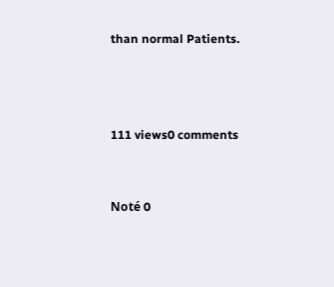than normal Patients.



111 views0 comments


Noté 0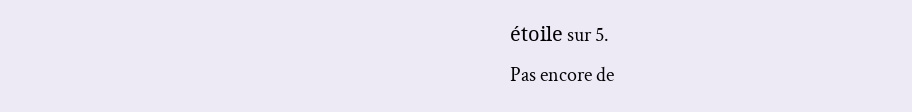étoile sur 5.
Pas encore de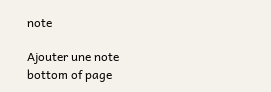note

Ajouter une note
bottom of page